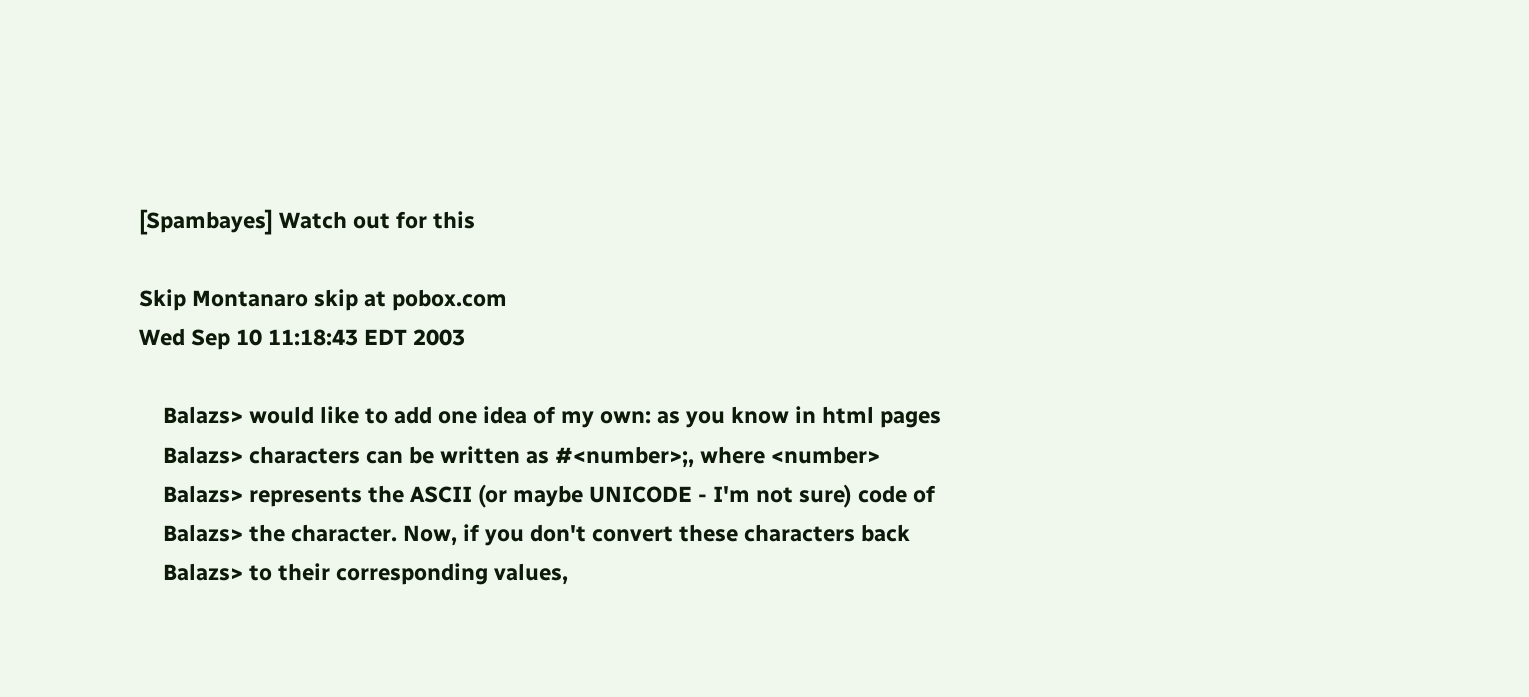[Spambayes] Watch out for this

Skip Montanaro skip at pobox.com
Wed Sep 10 11:18:43 EDT 2003

    Balazs> would like to add one idea of my own: as you know in html pages
    Balazs> characters can be written as #<number>;, where <number>
    Balazs> represents the ASCII (or maybe UNICODE - I'm not sure) code of
    Balazs> the character. Now, if you don't convert these characters back
    Balazs> to their corresponding values,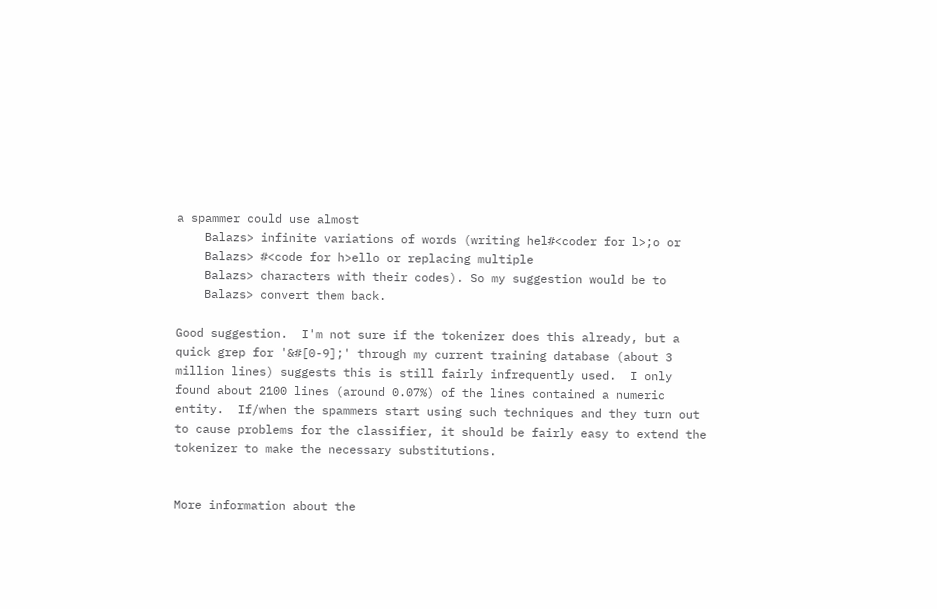a spammer could use almost
    Balazs> infinite variations of words (writing hel#<coder for l>;o or
    Balazs> #<code for h>ello or replacing multiple
    Balazs> characters with their codes). So my suggestion would be to
    Balazs> convert them back.

Good suggestion.  I'm not sure if the tokenizer does this already, but a
quick grep for '&#[0-9];' through my current training database (about 3
million lines) suggests this is still fairly infrequently used.  I only
found about 2100 lines (around 0.07%) of the lines contained a numeric
entity.  If/when the spammers start using such techniques and they turn out
to cause problems for the classifier, it should be fairly easy to extend the
tokenizer to make the necessary substitutions.


More information about the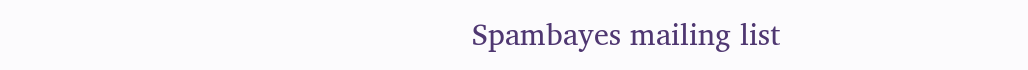Spambayes mailing list